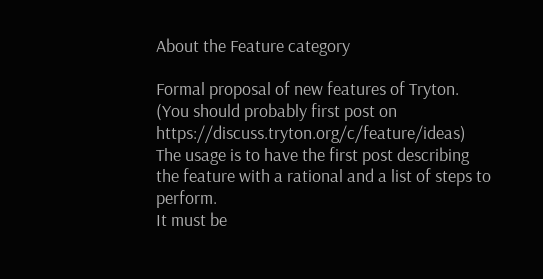About the Feature category

Formal proposal of new features of Tryton.
(You should probably first post on https://discuss.tryton.org/c/feature/ideas)
The usage is to have the first post describing the feature with a rational and a list of steps to perform.
It must be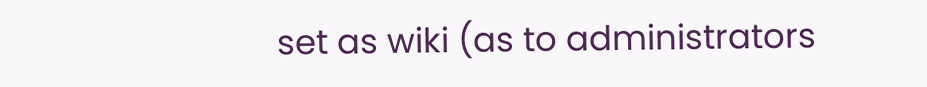set as wiki (as to administrators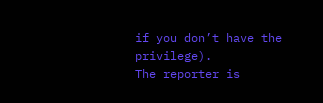if you don’t have the privilege).
The reporter is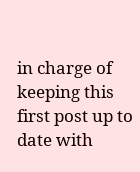in charge of keeping this first post up to date with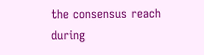the consensus reach during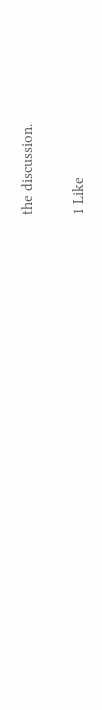the discussion.

1 Like